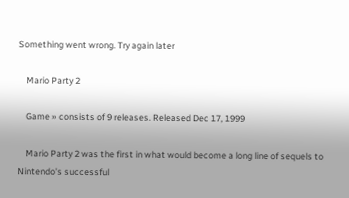Something went wrong. Try again later

    Mario Party 2

    Game » consists of 9 releases. Released Dec 17, 1999

    Mario Party 2 was the first in what would become a long line of sequels to Nintendo's successful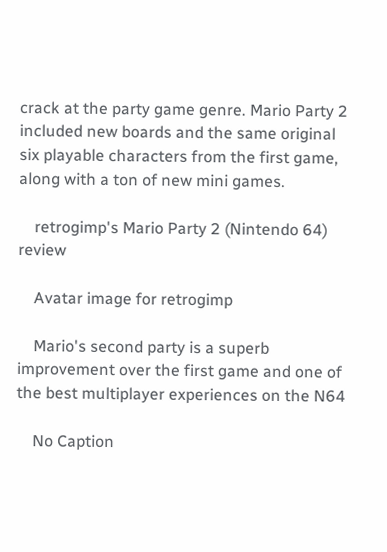crack at the party game genre. Mario Party 2 included new boards and the same original six playable characters from the first game, along with a ton of new mini games.

    retrogimp's Mario Party 2 (Nintendo 64) review

    Avatar image for retrogimp

    Mario's second party is a superb improvement over the first game and one of the best multiplayer experiences on the N64

    No Caption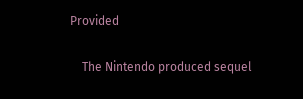Provided

    The Nintendo produced sequel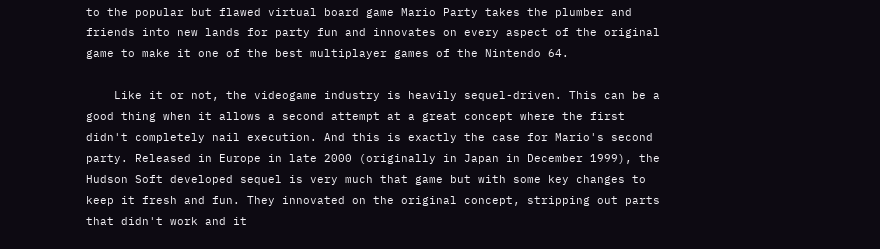to the popular but flawed virtual board game Mario Party takes the plumber and friends into new lands for party fun and innovates on every aspect of the original game to make it one of the best multiplayer games of the Nintendo 64.

    Like it or not, the videogame industry is heavily sequel-driven. This can be a good thing when it allows a second attempt at a great concept where the first didn't completely nail execution. And this is exactly the case for Mario's second party. Released in Europe in late 2000 (originally in Japan in December 1999), the Hudson Soft developed sequel is very much that game but with some key changes to keep it fresh and fun. They innovated on the original concept, stripping out parts that didn't work and it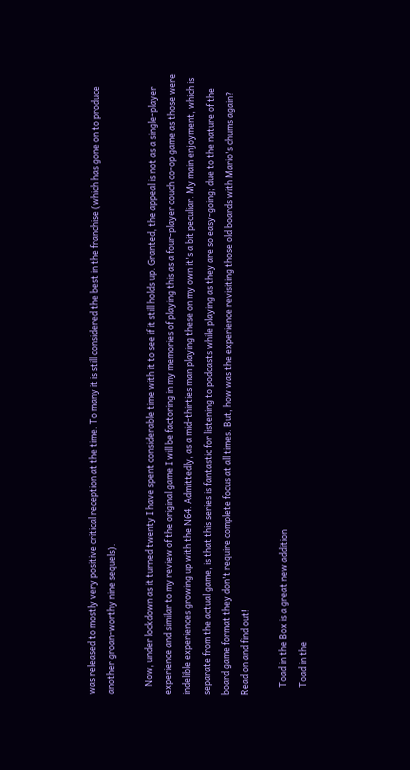was released to mostly very positive critical reception at the time. To many it is still considered the best in the franchise (which has gone on to produce another groan-worthy nine sequels).

    Now, under lockdown as it turned twenty I have spent considerable time with it to see if it still holds up. Granted, the appeal is not as a single-player experience and similar to my review of the original game I will be factoring in my memories of playing this as a four-player couch co-op game as those were indelible experiences growing up with the N64. Admittedly, as a mid-thirties man playing these on my own it's a bit peculiar. My main enjoyment, which is separate from the actual game, is that this series is fantastic for listening to podcasts while playing as they are so easy-going; due to the nature of the board game format they don't require complete focus at all times. But, how was the experience revisiting those old boards with Mario's chums again? Read on and find out!

    Toad in the Box is a great new addition
    Toad in the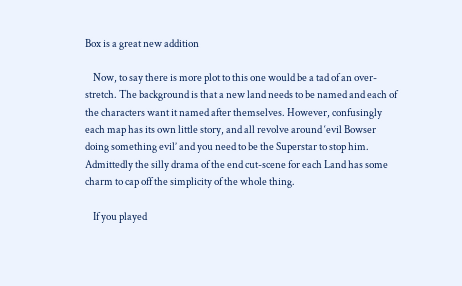Box is a great new addition

    Now, to say there is more plot to this one would be a tad of an over-stretch. The background is that a new land needs to be named and each of the characters want it named after themselves. However, confusingly each map has its own little story, and all revolve around ‘evil Bowser doing something evil’ and you need to be the Superstar to stop him. Admittedly the silly drama of the end cut-scene for each Land has some charm to cap off the simplicity of the whole thing.

    If you played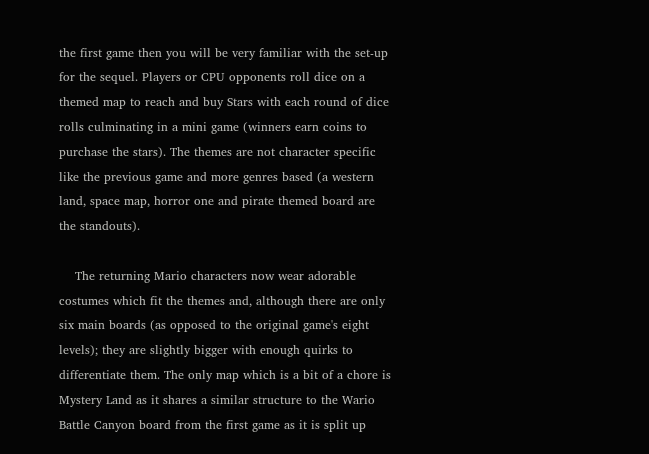the first game then you will be very familiar with the set-up for the sequel. Players or CPU opponents roll dice on a themed map to reach and buy Stars with each round of dice rolls culminating in a mini game (winners earn coins to purchase the stars). The themes are not character specific like the previous game and more genres based (a western land, space map, horror one and pirate themed board are the standouts).

    The returning Mario characters now wear adorable costumes which fit the themes and, although there are only six main boards (as opposed to the original game's eight levels); they are slightly bigger with enough quirks to differentiate them. The only map which is a bit of a chore is Mystery Land as it shares a similar structure to the Wario Battle Canyon board from the first game as it is split up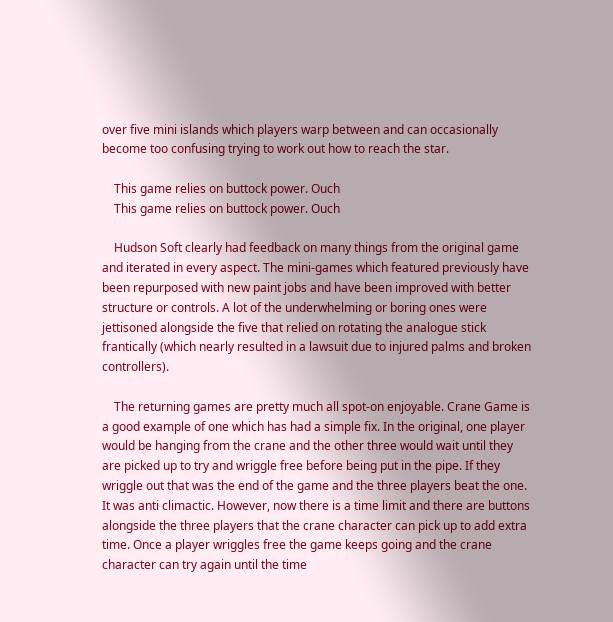over five mini islands which players warp between and can occasionally become too confusing trying to work out how to reach the star.

    This game relies on buttock power. Ouch
    This game relies on buttock power. Ouch

    Hudson Soft clearly had feedback on many things from the original game and iterated in every aspect. The mini-games which featured previously have been repurposed with new paint jobs and have been improved with better structure or controls. A lot of the underwhelming or boring ones were jettisoned alongside the five that relied on rotating the analogue stick frantically (which nearly resulted in a lawsuit due to injured palms and broken controllers).

    The returning games are pretty much all spot-on enjoyable. Crane Game is a good example of one which has had a simple fix. In the original, one player would be hanging from the crane and the other three would wait until they are picked up to try and wriggle free before being put in the pipe. If they wriggle out that was the end of the game and the three players beat the one. It was anti climactic. However, now there is a time limit and there are buttons alongside the three players that the crane character can pick up to add extra time. Once a player wriggles free the game keeps going and the crane character can try again until the time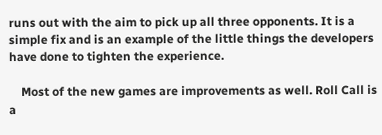runs out with the aim to pick up all three opponents. It is a simple fix and is an example of the little things the developers have done to tighten the experience.

    Most of the new games are improvements as well. Roll Call is a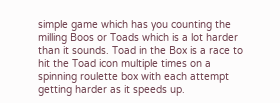simple game which has you counting the milling Boos or Toads which is a lot harder than it sounds. Toad in the Box is a race to hit the Toad icon multiple times on a spinning roulette box with each attempt getting harder as it speeds up.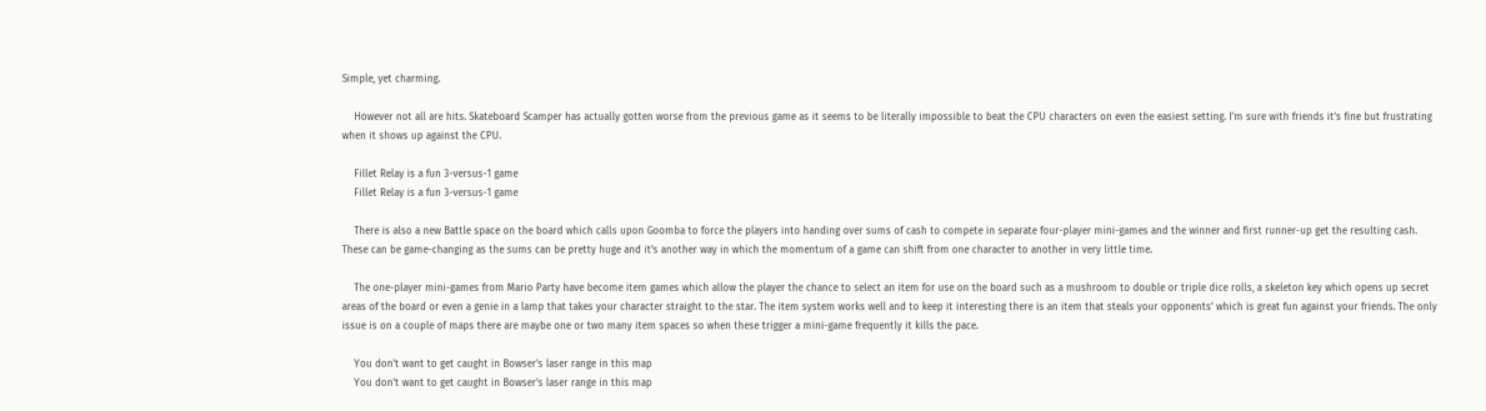Simple, yet charming.

    However not all are hits. Skateboard Scamper has actually gotten worse from the previous game as it seems to be literally impossible to beat the CPU characters on even the easiest setting. I'm sure with friends it’s fine but frustrating when it shows up against the CPU.

    Fillet Relay is a fun 3-versus-1 game
    Fillet Relay is a fun 3-versus-1 game

    There is also a new Battle space on the board which calls upon Goomba to force the players into handing over sums of cash to compete in separate four-player mini-games and the winner and first runner-up get the resulting cash. These can be game-changing as the sums can be pretty huge and it’s another way in which the momentum of a game can shift from one character to another in very little time.

    The one-player mini-games from Mario Party have become item games which allow the player the chance to select an item for use on the board such as a mushroom to double or triple dice rolls, a skeleton key which opens up secret areas of the board or even a genie in a lamp that takes your character straight to the star. The item system works well and to keep it interesting there is an item that steals your opponents' which is great fun against your friends. The only issue is on a couple of maps there are maybe one or two many item spaces so when these trigger a mini-game frequently it kills the pace.

    You don't want to get caught in Bowser's laser range in this map
    You don't want to get caught in Bowser's laser range in this map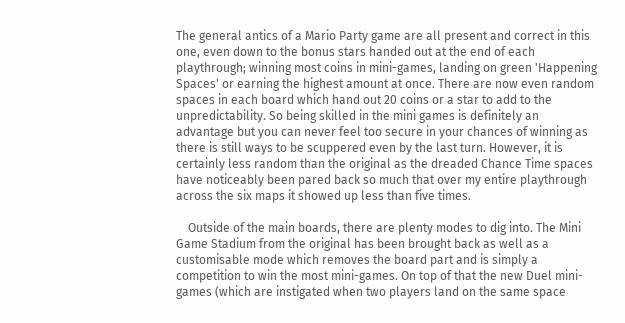The general antics of a Mario Party game are all present and correct in this one, even down to the bonus stars handed out at the end of each playthrough; winning most coins in mini-games, landing on green 'Happening Spaces' or earning the highest amount at once. There are now even random spaces in each board which hand out 20 coins or a star to add to the unpredictability. So being skilled in the mini games is definitely an advantage but you can never feel too secure in your chances of winning as there is still ways to be scuppered even by the last turn. However, it is certainly less random than the original as the dreaded Chance Time spaces have noticeably been pared back so much that over my entire playthrough across the six maps it showed up less than five times.

    Outside of the main boards, there are plenty modes to dig into. The Mini Game Stadium from the original has been brought back as well as a customisable mode which removes the board part and is simply a competition to win the most mini-games. On top of that the new Duel mini-games (which are instigated when two players land on the same space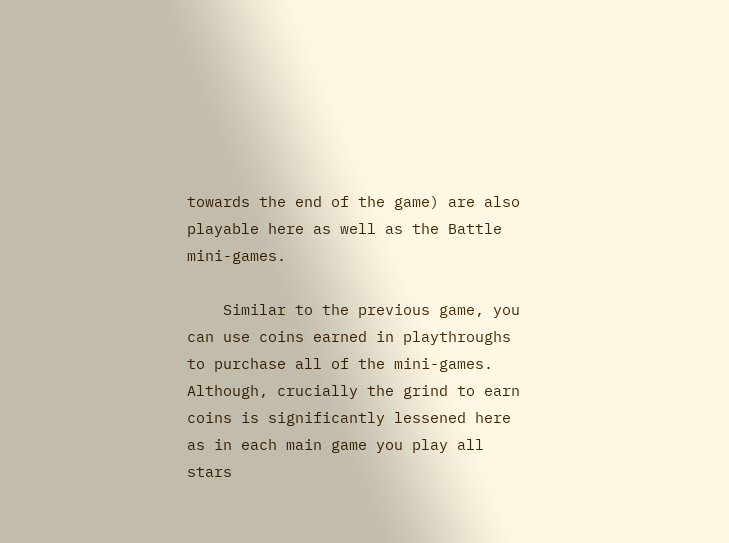towards the end of the game) are also playable here as well as the Battle mini-games.

    Similar to the previous game, you can use coins earned in playthroughs to purchase all of the mini-games. Although, crucially the grind to earn coins is significantly lessened here as in each main game you play all stars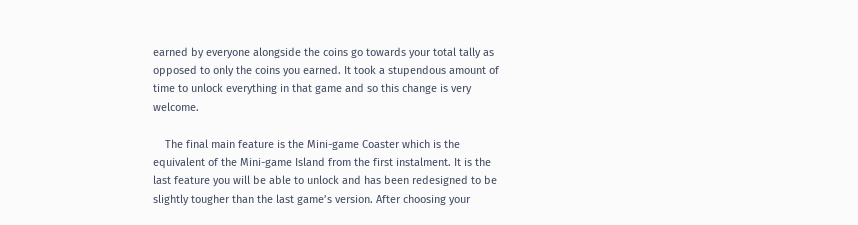earned by everyone alongside the coins go towards your total tally as opposed to only the coins you earned. It took a stupendous amount of time to unlock everything in that game and so this change is very welcome.

    The final main feature is the Mini-game Coaster which is the equivalent of the Mini-game Island from the first instalment. It is the last feature you will be able to unlock and has been redesigned to be slightly tougher than the last game’s version. After choosing your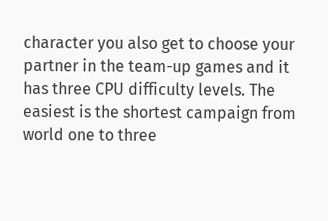character you also get to choose your partner in the team-up games and it has three CPU difficulty levels. The easiest is the shortest campaign from world one to three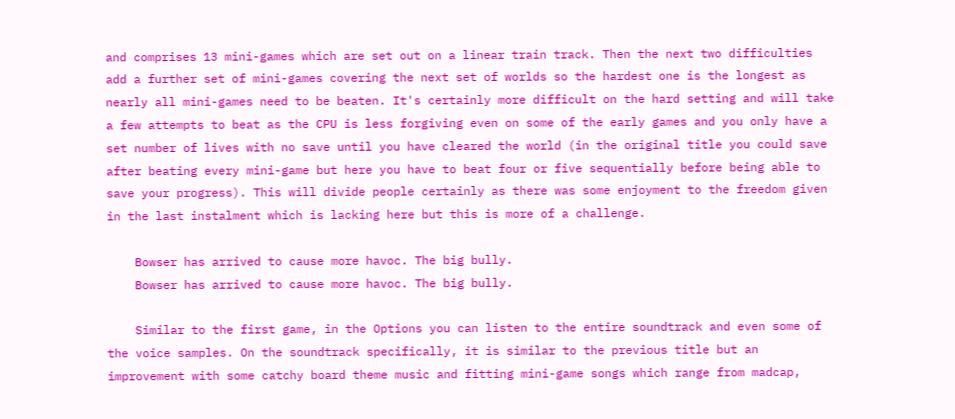and comprises 13 mini-games which are set out on a linear train track. Then the next two difficulties add a further set of mini-games covering the next set of worlds so the hardest one is the longest as nearly all mini-games need to be beaten. It's certainly more difficult on the hard setting and will take a few attempts to beat as the CPU is less forgiving even on some of the early games and you only have a set number of lives with no save until you have cleared the world (in the original title you could save after beating every mini-game but here you have to beat four or five sequentially before being able to save your progress). This will divide people certainly as there was some enjoyment to the freedom given in the last instalment which is lacking here but this is more of a challenge.

    Bowser has arrived to cause more havoc. The big bully.
    Bowser has arrived to cause more havoc. The big bully.

    Similar to the first game, in the Options you can listen to the entire soundtrack and even some of the voice samples. On the soundtrack specifically, it is similar to the previous title but an improvement with some catchy board theme music and fitting mini-game songs which range from madcap,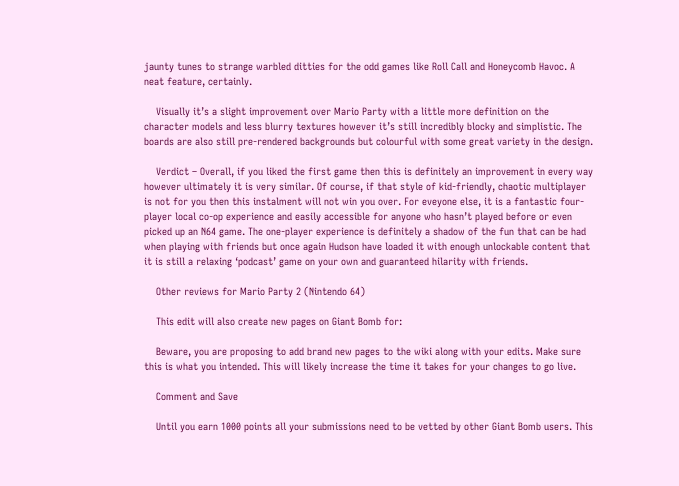jaunty tunes to strange warbled ditties for the odd games like Roll Call and Honeycomb Havoc. A neat feature, certainly.

    Visually it’s a slight improvement over Mario Party with a little more definition on the character models and less blurry textures however it’s still incredibly blocky and simplistic. The boards are also still pre-rendered backgrounds but colourful with some great variety in the design.

    Verdict – Overall, if you liked the first game then this is definitely an improvement in every way however ultimately it is very similar. Of course, if that style of kid-friendly, chaotic multiplayer is not for you then this instalment will not win you over. For eveyone else, it is a fantastic four-player local co-op experience and easily accessible for anyone who hasn’t played before or even picked up an N64 game. The one-player experience is definitely a shadow of the fun that can be had when playing with friends but once again Hudson have loaded it with enough unlockable content that it is still a relaxing ‘podcast’ game on your own and guaranteed hilarity with friends.

    Other reviews for Mario Party 2 (Nintendo 64)

    This edit will also create new pages on Giant Bomb for:

    Beware, you are proposing to add brand new pages to the wiki along with your edits. Make sure this is what you intended. This will likely increase the time it takes for your changes to go live.

    Comment and Save

    Until you earn 1000 points all your submissions need to be vetted by other Giant Bomb users. This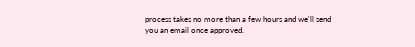process takes no more than a few hours and we'll send you an email once approved.